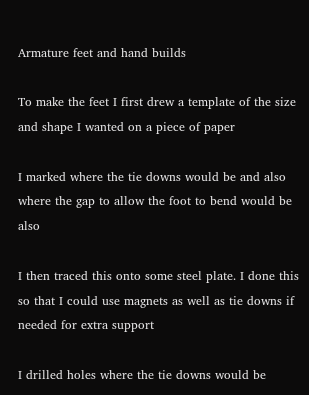Armature feet and hand builds

To make the feet I first drew a template of the size and shape I wanted on a piece of paper

I marked where the tie downs would be and also where the gap to allow the foot to bend would be also

I then traced this onto some steel plate. I done this so that I could use magnets as well as tie downs if needed for extra support

I drilled holes where the tie downs would be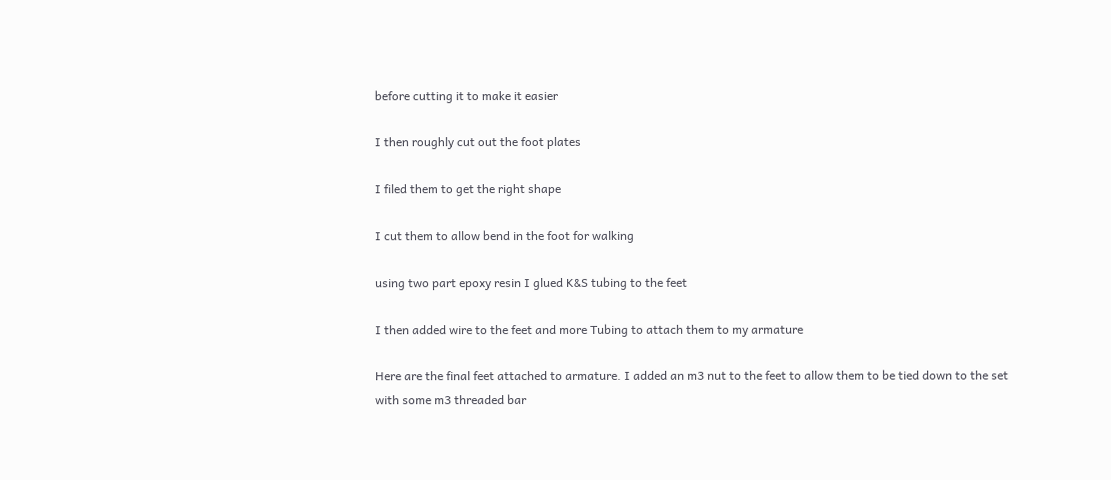before cutting it to make it easier

I then roughly cut out the foot plates

I filed them to get the right shape

I cut them to allow bend in the foot for walking

using two part epoxy resin I glued K&S tubing to the feet

I then added wire to the feet and more Tubing to attach them to my armature

Here are the final feet attached to armature. I added an m3 nut to the feet to allow them to be tied down to the set with some m3 threaded bar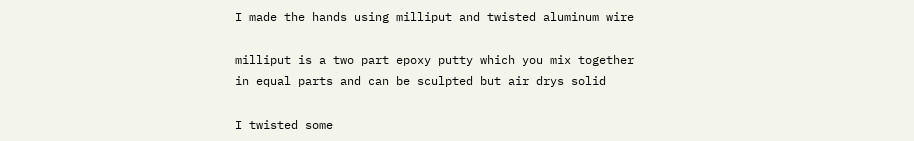I made the hands using milliput and twisted aluminum wire

milliput is a two part epoxy putty which you mix together in equal parts and can be sculpted but air drys solid

I twisted some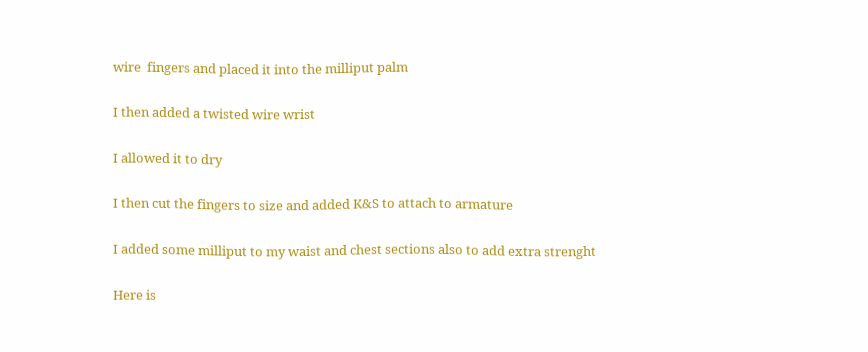wire  fingers and placed it into the milliput palm

I then added a twisted wire wrist

I allowed it to dry

I then cut the fingers to size and added K&S to attach to armature

I added some milliput to my waist and chest sections also to add extra strenght

Here is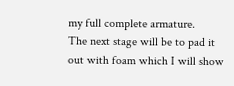my full complete armature.
The next stage will be to pad it out with foam which I will show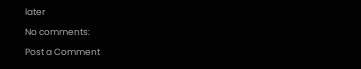later

No comments:

Post a Comment